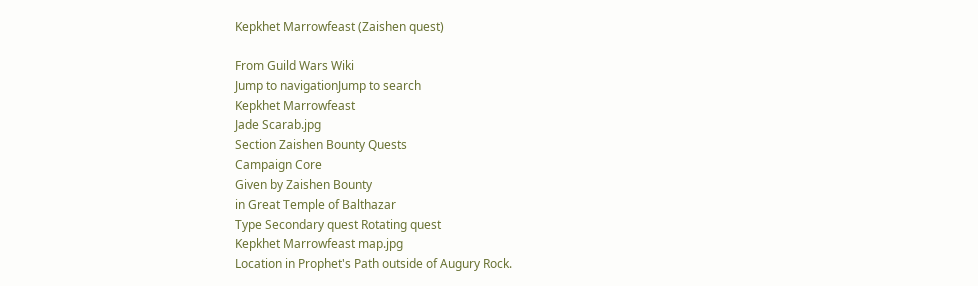Kepkhet Marrowfeast (Zaishen quest)

From Guild Wars Wiki
Jump to navigationJump to search
Kepkhet Marrowfeast
Jade Scarab.jpg
Section Zaishen Bounty Quests
Campaign Core
Given by Zaishen Bounty
in Great Temple of Balthazar
Type Secondary quest Rotating quest
Kepkhet Marrowfeast map.jpg
Location in Prophet's Path outside of Augury Rock.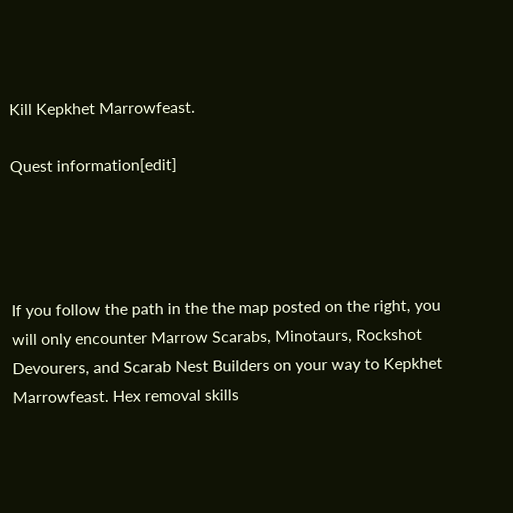Kill Kepkhet Marrowfeast.

Quest information[edit]




If you follow the path in the the map posted on the right, you will only encounter Marrow Scarabs, Minotaurs, Rockshot Devourers, and Scarab Nest Builders on your way to Kepkhet Marrowfeast. Hex removal skills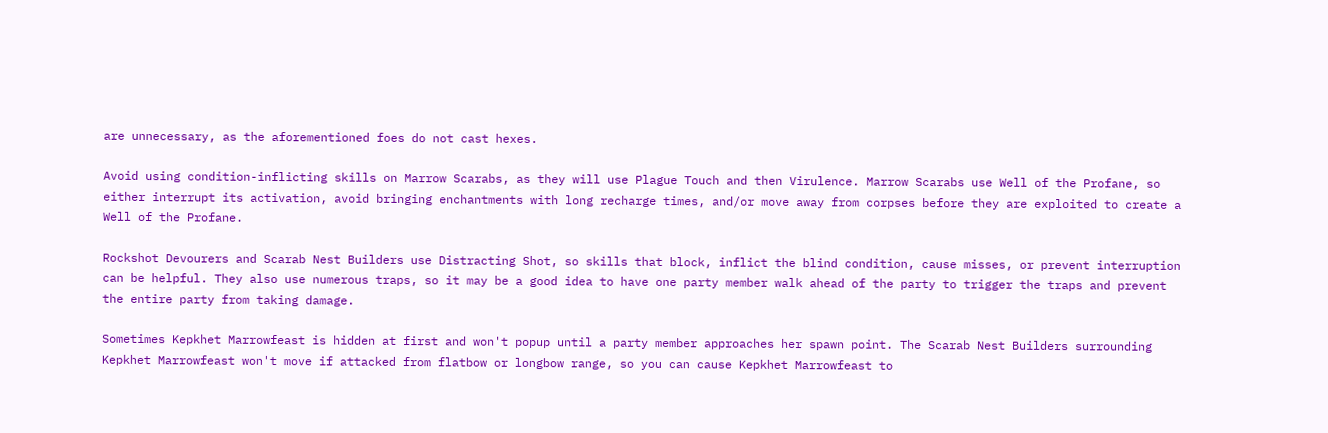are unnecessary, as the aforementioned foes do not cast hexes.

Avoid using condition-inflicting skills on Marrow Scarabs, as they will use Plague Touch and then Virulence. Marrow Scarabs use Well of the Profane, so either interrupt its activation, avoid bringing enchantments with long recharge times, and/or move away from corpses before they are exploited to create a Well of the Profane.

Rockshot Devourers and Scarab Nest Builders use Distracting Shot, so skills that block, inflict the blind condition, cause misses, or prevent interruption can be helpful. They also use numerous traps, so it may be a good idea to have one party member walk ahead of the party to trigger the traps and prevent the entire party from taking damage.

Sometimes Kepkhet Marrowfeast is hidden at first and won't popup until a party member approaches her spawn point. The Scarab Nest Builders surrounding Kepkhet Marrowfeast won't move if attacked from flatbow or longbow range, so you can cause Kepkhet Marrowfeast to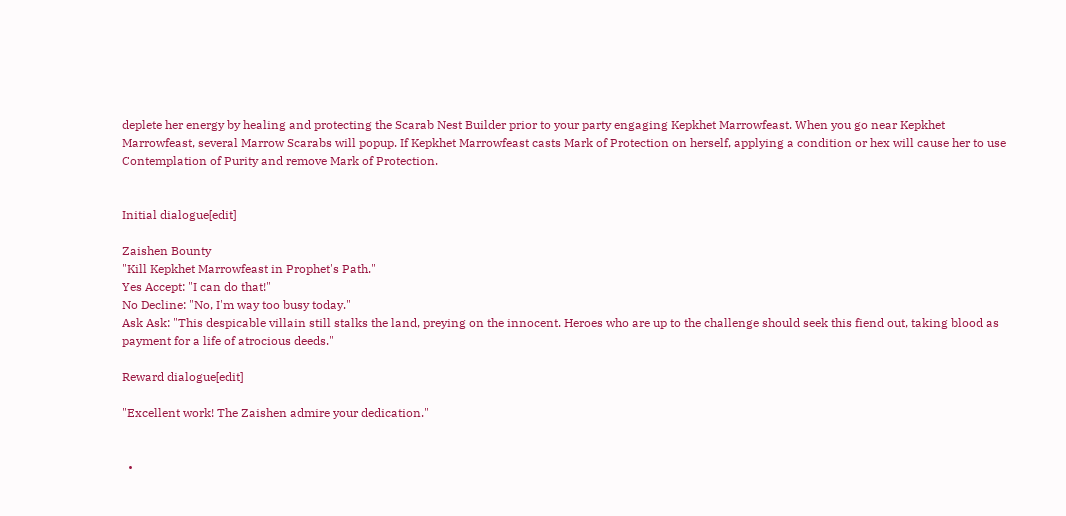deplete her energy by healing and protecting the Scarab Nest Builder prior to your party engaging Kepkhet Marrowfeast. When you go near Kepkhet Marrowfeast, several Marrow Scarabs will popup. If Kepkhet Marrowfeast casts Mark of Protection on herself, applying a condition or hex will cause her to use Contemplation of Purity and remove Mark of Protection.


Initial dialogue[edit]

Zaishen Bounty
"Kill Kepkhet Marrowfeast in Prophet's Path."
Yes Accept: "I can do that!"
No Decline: "No, I'm way too busy today."
Ask Ask: "This despicable villain still stalks the land, preying on the innocent. Heroes who are up to the challenge should seek this fiend out, taking blood as payment for a life of atrocious deeds."

Reward dialogue[edit]

"Excellent work! The Zaishen admire your dedication."


  •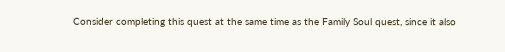Consider completing this quest at the same time as the Family Soul quest, since it also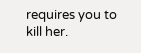requires you to kill her.